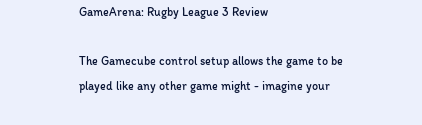GameArena: Rugby League 3 Review

The Gamecube control setup allows the game to be played like any other game might - imagine your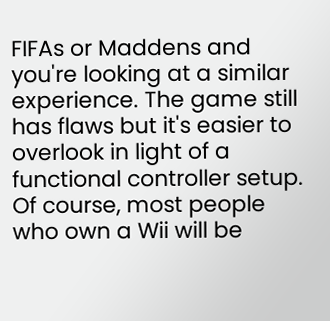FIFAs or Maddens and you're looking at a similar experience. The game still has flaws but it's easier to overlook in light of a functional controller setup. Of course, most people who own a Wii will be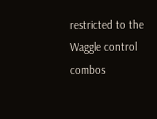restricted to the Waggle control combos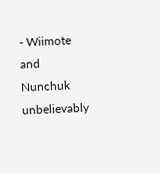- Wiimote and Nunchuk unbelievably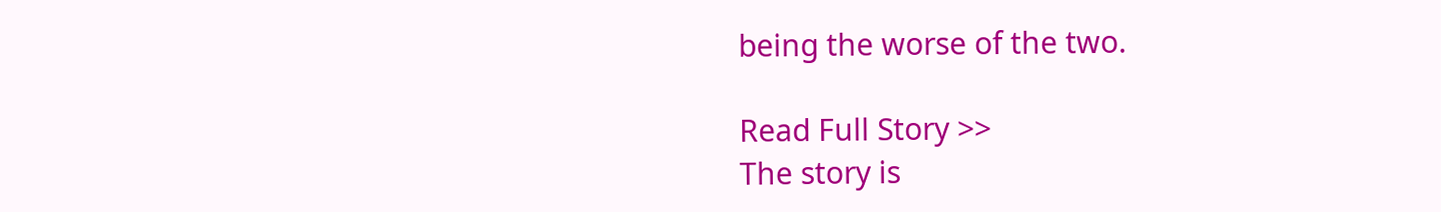being the worse of the two.

Read Full Story >>
The story is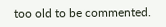too old to be commented.